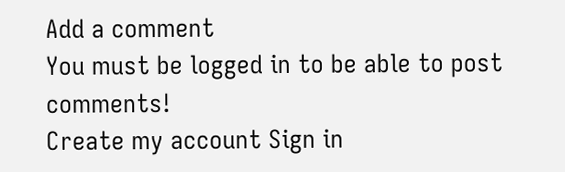Add a comment
You must be logged in to be able to post comments!
Create my account Sign in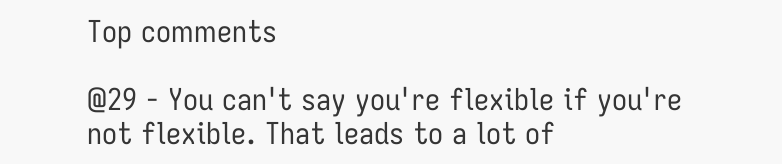Top comments

@29 - You can't say you're flexible if you're not flexible. That leads to a lot of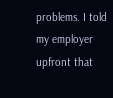problems. I told my employer upfront that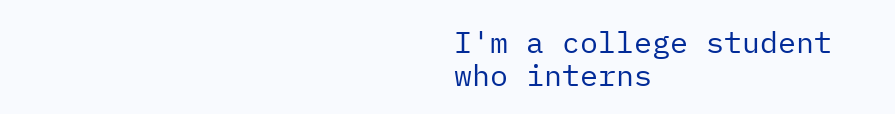I'm a college student who interns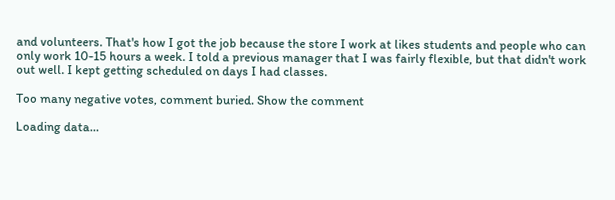and volunteers. That's how I got the job because the store I work at likes students and people who can only work 10-15 hours a week. I told a previous manager that I was fairly flexible, but that didn't work out well. I kept getting scheduled on days I had classes.

Too many negative votes, comment buried. Show the comment

Loading data…